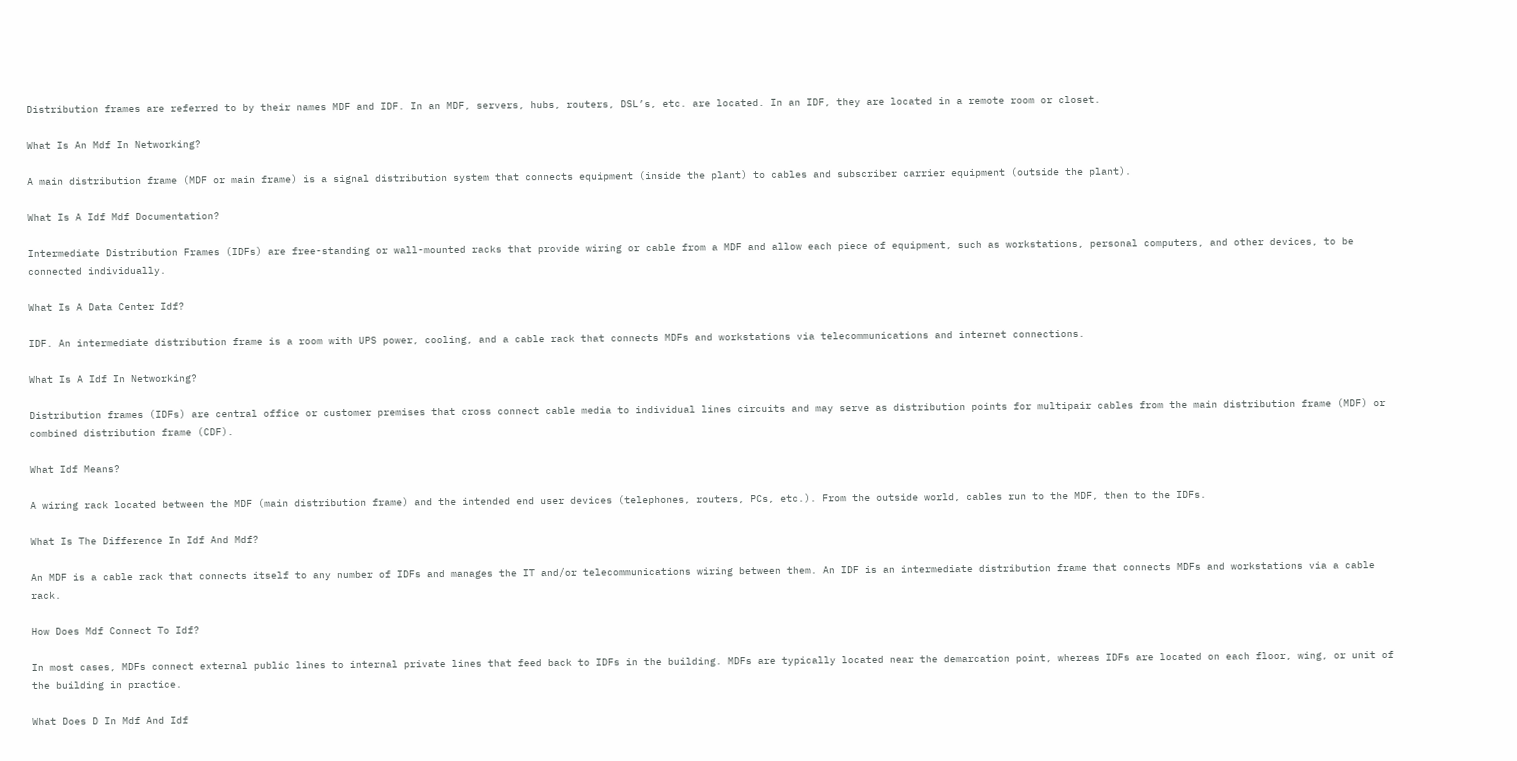Distribution frames are referred to by their names MDF and IDF. In an MDF, servers, hubs, routers, DSL’s, etc. are located. In an IDF, they are located in a remote room or closet.

What Is An Mdf In Networking?

A main distribution frame (MDF or main frame) is a signal distribution system that connects equipment (inside the plant) to cables and subscriber carrier equipment (outside the plant).

What Is A Idf Mdf Documentation?

Intermediate Distribution Frames (IDFs) are free-standing or wall-mounted racks that provide wiring or cable from a MDF and allow each piece of equipment, such as workstations, personal computers, and other devices, to be connected individually.

What Is A Data Center Idf?

IDF. An intermediate distribution frame is a room with UPS power, cooling, and a cable rack that connects MDFs and workstations via telecommunications and internet connections.

What Is A Idf In Networking?

Distribution frames (IDFs) are central office or customer premises that cross connect cable media to individual lines circuits and may serve as distribution points for multipair cables from the main distribution frame (MDF) or combined distribution frame (CDF).

What Idf Means?

A wiring rack located between the MDF (main distribution frame) and the intended end user devices (telephones, routers, PCs, etc.). From the outside world, cables run to the MDF, then to the IDFs.

What Is The Difference In Idf And Mdf?

An MDF is a cable rack that connects itself to any number of IDFs and manages the IT and/or telecommunications wiring between them. An IDF is an intermediate distribution frame that connects MDFs and workstations via a cable rack.

How Does Mdf Connect To Idf?

In most cases, MDFs connect external public lines to internal private lines that feed back to IDFs in the building. MDFs are typically located near the demarcation point, whereas IDFs are located on each floor, wing, or unit of the building in practice.

What Does D In Mdf And Idf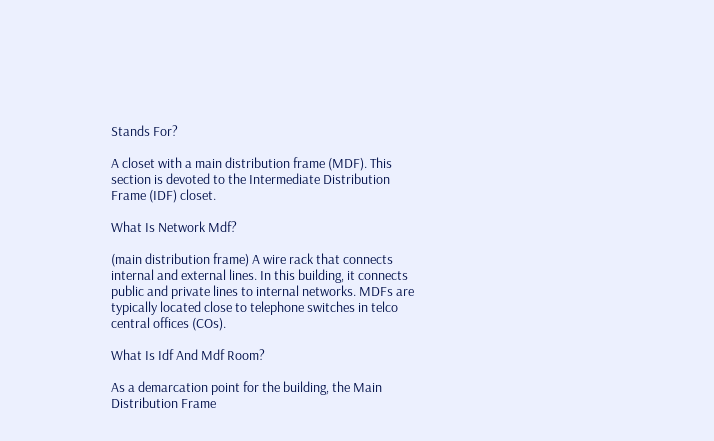Stands For?

A closet with a main distribution frame (MDF). This section is devoted to the Intermediate Distribution Frame (IDF) closet.

What Is Network Mdf?

(main distribution frame) A wire rack that connects internal and external lines. In this building, it connects public and private lines to internal networks. MDFs are typically located close to telephone switches in telco central offices (COs).

What Is Idf And Mdf Room?

As a demarcation point for the building, the Main Distribution Frame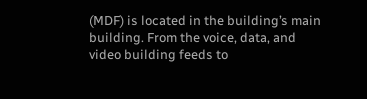(MDF) is located in the building’s main building. From the voice, data, and video building feeds to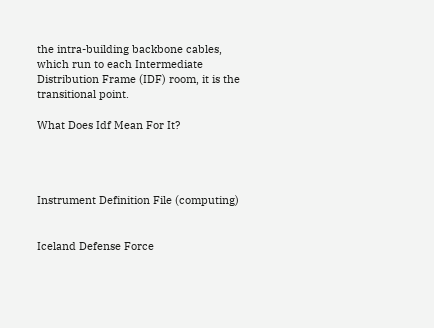the intra-building backbone cables, which run to each Intermediate Distribution Frame (IDF) room, it is the transitional point.

What Does Idf Mean For It?




Instrument Definition File (computing)


Iceland Defense Force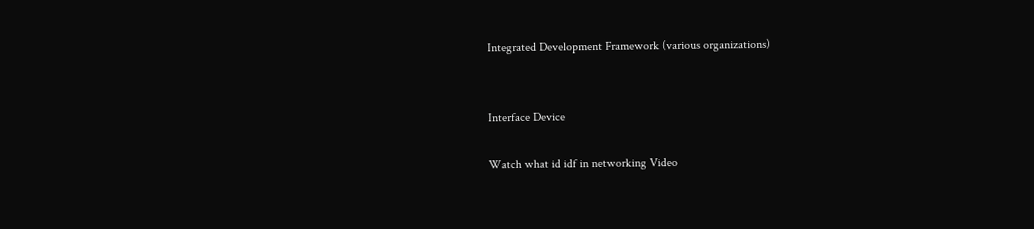Integrated Development Framework (various organizations)


Interface Device

Watch what id idf in networking Video